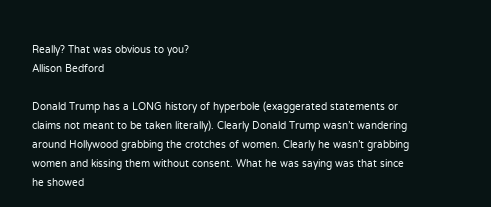Really? That was obvious to you?
Allison Bedford

Donald Trump has a LONG history of hyperbole (exaggerated statements or claims not meant to be taken literally). Clearly Donald Trump wasn’t wandering around Hollywood grabbing the crotches of women. Clearly he wasn’t grabbing women and kissing them without consent. What he was saying was that since he showed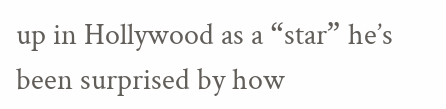up in Hollywood as a “star” he’s been surprised by how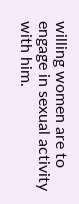willing women are to engage in sexual activity with him.